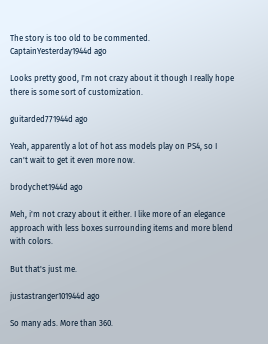The story is too old to be commented.
CaptainYesterday1944d ago

Looks pretty good, I'm not crazy about it though I really hope there is some sort of customization.

guitarded771944d ago

Yeah, apparently a lot of hot ass models play on PS4, so I can't wait to get it even more now.

brodychet1944d ago

Meh, i'm not crazy about it either. I like more of an elegance approach with less boxes surrounding items and more blend with colors.

But that's just me.

justastranger101944d ago

So many ads. More than 360.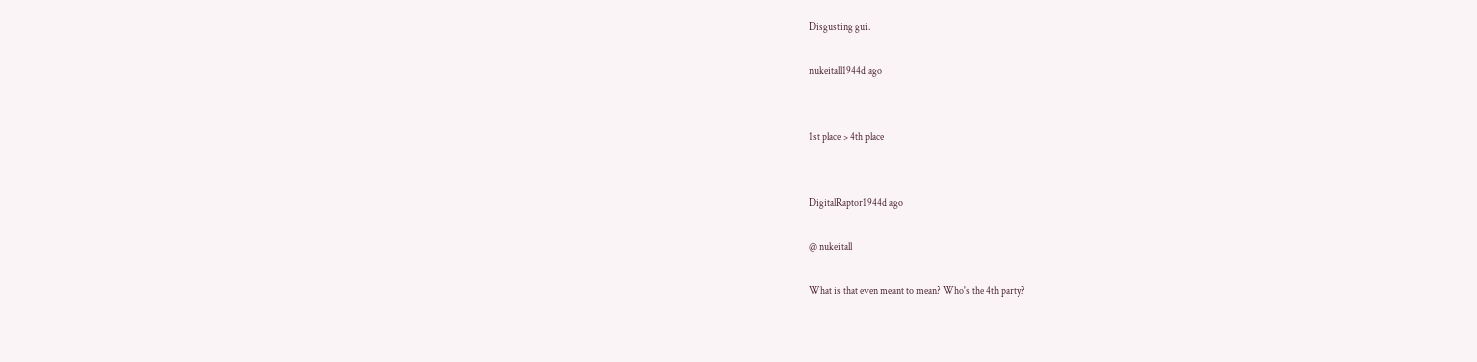Disgusting gui.

nukeitall1944d ago


1st place > 4th place


DigitalRaptor1944d ago

@ nukeitall

What is that even meant to mean? Who's the 4th party?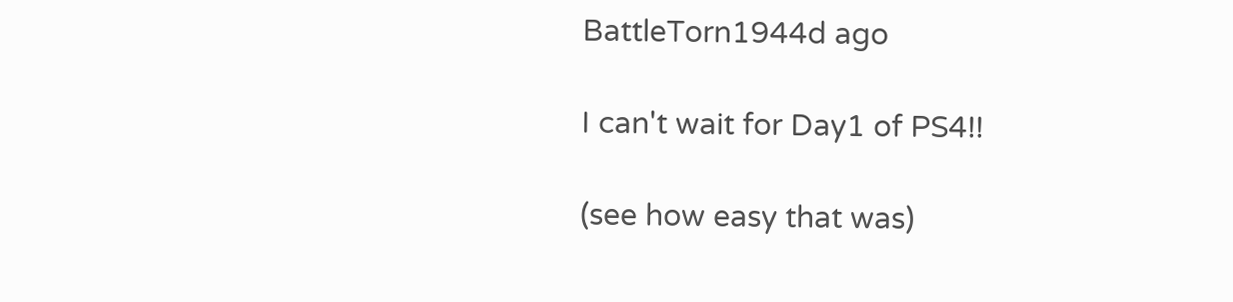BattleTorn1944d ago

I can't wait for Day1 of PS4!!

(see how easy that was)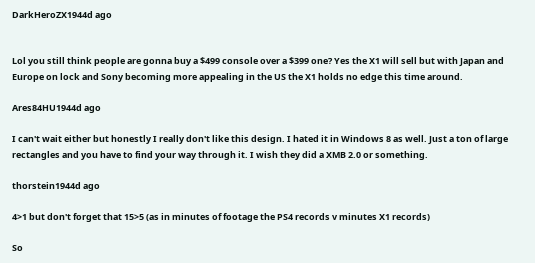DarkHeroZX1944d ago


Lol you still think people are gonna buy a $499 console over a $399 one? Yes the X1 will sell but with Japan and Europe on lock and Sony becoming more appealing in the US the X1 holds no edge this time around.

Ares84HU1944d ago

I can't wait either but honestly I really don't like this design. I hated it in Windows 8 as well. Just a ton of large rectangles and you have to find your way through it. I wish they did a XMB 2.0 or something.

thorstein1944d ago

4>1 but don't forget that 15>5 (as in minutes of footage the PS4 records v minutes X1 records)

So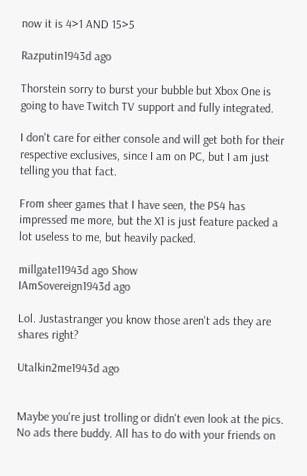now it is 4>1 AND 15>5

Razputin1943d ago

Thorstein sorry to burst your bubble but Xbox One is going to have Twitch TV support and fully integrated.

I don't care for either console and will get both for their respective exclusives, since I am on PC, but I am just telling you that fact.

From sheer games that I have seen, the PS4 has impressed me more, but the X1 is just feature packed a lot useless to me, but heavily packed.

millgate11943d ago Show
IAmSovereign1943d ago

Lol. Justastranger you know those aren't ads they are shares right?

Utalkin2me1943d ago


Maybe you're just trolling or didn't even look at the pics. No ads there buddy. All has to do with your friends on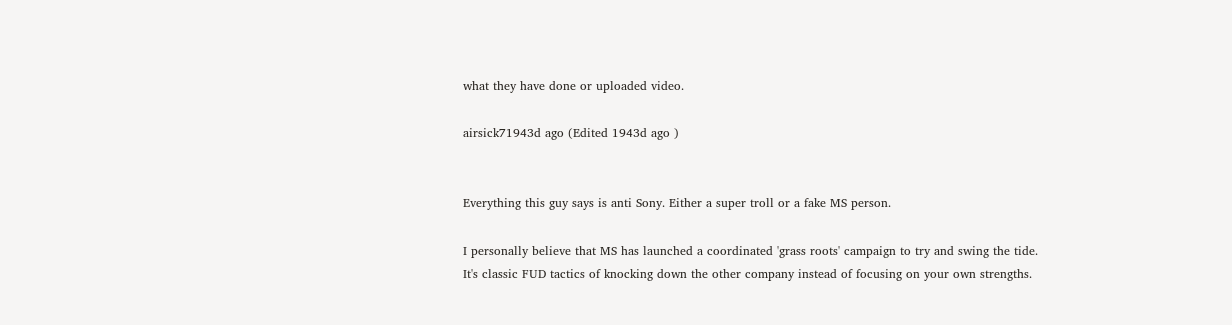what they have done or uploaded video.

airsick71943d ago (Edited 1943d ago )


Everything this guy says is anti Sony. Either a super troll or a fake MS person.

I personally believe that MS has launched a coordinated 'grass roots' campaign to try and swing the tide. It's classic FUD tactics of knocking down the other company instead of focusing on your own strengths.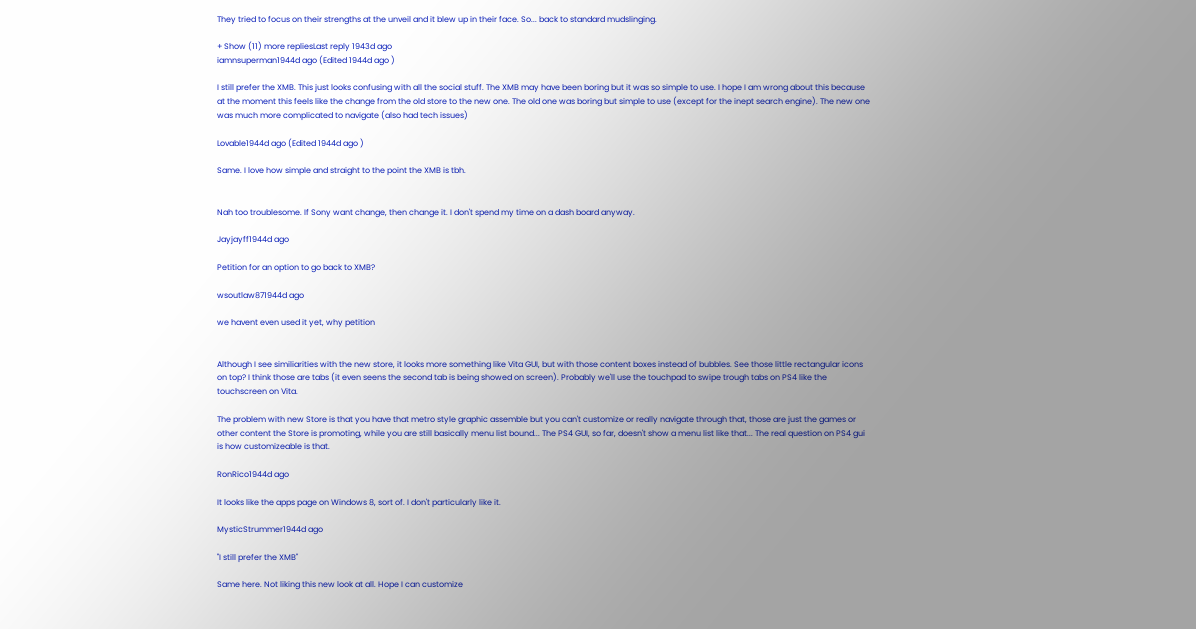They tried to focus on their strengths at the unveil and it blew up in their face. So... back to standard mudslinging.

+ Show (11) more repliesLast reply 1943d ago
iamnsuperman1944d ago (Edited 1944d ago )

I still prefer the XMB. This just looks confusing with all the social stuff. The XMB may have been boring but it was so simple to use. I hope I am wrong about this because at the moment this feels like the change from the old store to the new one. The old one was boring but simple to use (except for the inept search engine). The new one was much more complicated to navigate (also had tech issues)

Lovable1944d ago (Edited 1944d ago )

Same. I love how simple and straight to the point the XMB is tbh.


Nah too troublesome. If Sony want change, then change it. I don't spend my time on a dash board anyway.

Jayjayff1944d ago

Petition for an option to go back to XMB?

wsoutlaw871944d ago

we havent even used it yet, why petition


Although I see similiarities with the new store, it looks more something like Vita GUI, but with those content boxes instead of bubbles. See those little rectangular icons on top? I think those are tabs (it even seens the second tab is being showed on screen). Probably we'll use the touchpad to swipe trough tabs on PS4 like the touchscreen on Vita.

The problem with new Store is that you have that metro style graphic assemble but you can't customize or really navigate through that, those are just the games or other content the Store is promoting, while you are still basically menu list bound... The PS4 GUI, so far, doesn't show a menu list like that... The real question on PS4 gui is how customizeable is that.

RonRico1944d ago

It looks like the apps page on Windows 8, sort of. I don't particularly like it.

MysticStrummer1944d ago

"I still prefer the XMB"

Same here. Not liking this new look at all. Hope I can customize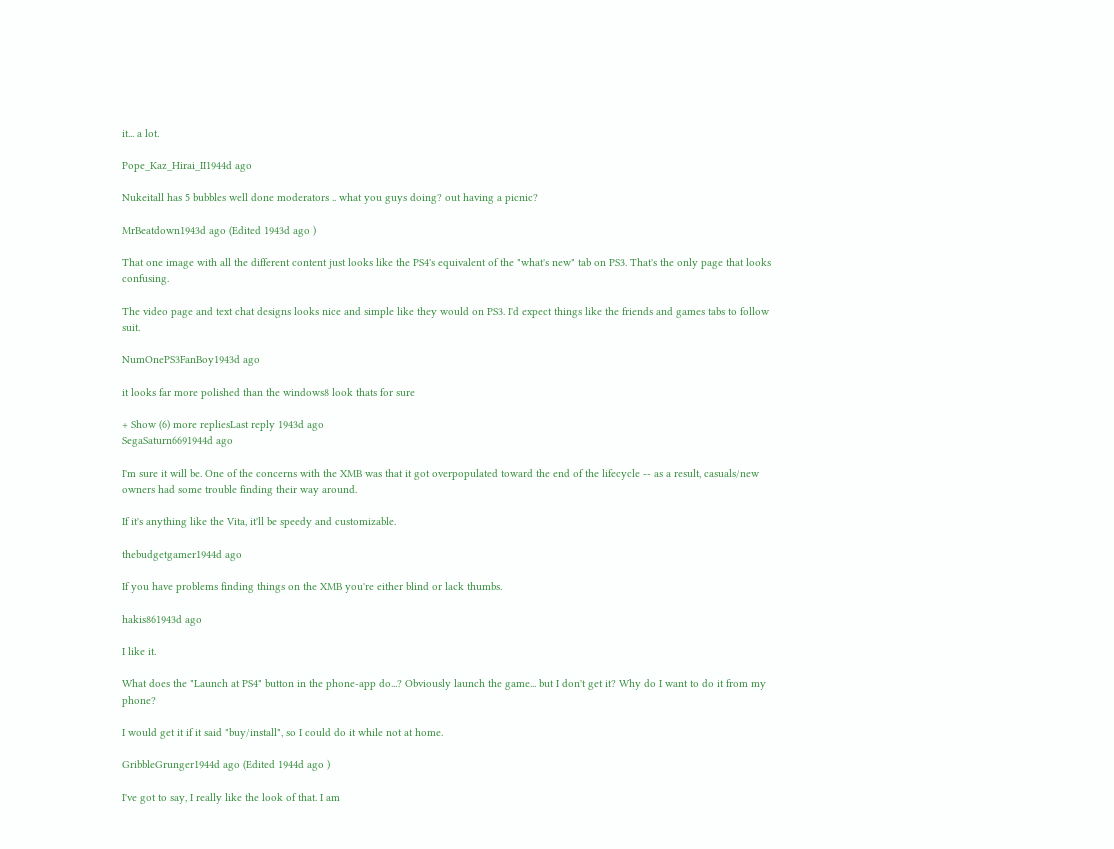it... a lot.

Pope_Kaz_Hirai_II1944d ago

Nukeitall has 5 bubbles well done moderators .. what you guys doing? out having a picnic?

MrBeatdown1943d ago (Edited 1943d ago )

That one image with all the different content just looks like the PS4's equivalent of the "what's new" tab on PS3. That's the only page that looks confusing.

The video page and text chat designs looks nice and simple like they would on PS3. I'd expect things like the friends and games tabs to follow suit.

NumOnePS3FanBoy1943d ago

it looks far more polished than the windows8 look thats for sure

+ Show (6) more repliesLast reply 1943d ago
SegaSaturn6691944d ago

I'm sure it will be. One of the concerns with the XMB was that it got overpopulated toward the end of the lifecycle -- as a result, casuals/new owners had some trouble finding their way around.

If it's anything like the Vita, it'll be speedy and customizable.

thebudgetgamer1944d ago

If you have problems finding things on the XMB you're either blind or lack thumbs.

hakis861943d ago

I like it.

What does the "Launch at PS4" button in the phone-app do...? Obviously launch the game... but I don't get it? Why do I want to do it from my phone?

I would get it if it said "buy/install", so I could do it while not at home.

GribbleGrunger1944d ago (Edited 1944d ago )

I've got to say, I really like the look of that. I am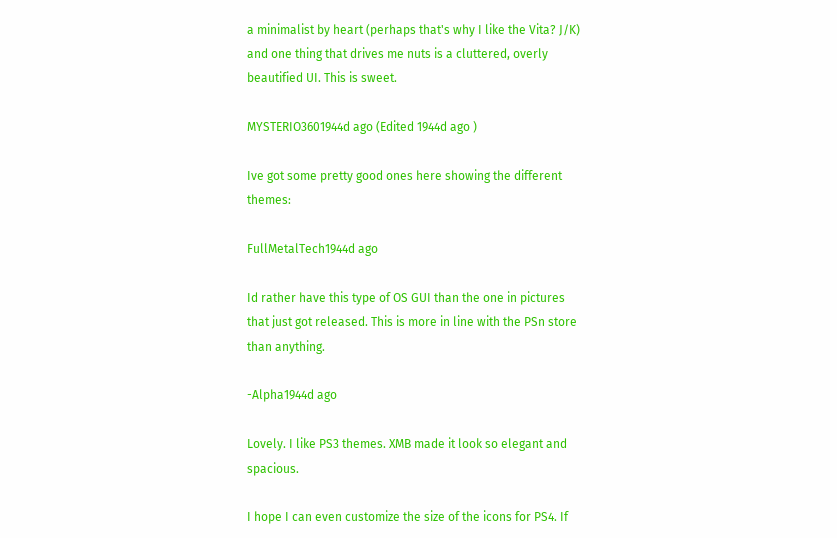a minimalist by heart (perhaps that's why I like the Vita? J/K) and one thing that drives me nuts is a cluttered, overly beautified UI. This is sweet.

MYSTERIO3601944d ago (Edited 1944d ago )

Ive got some pretty good ones here showing the different themes:

FullMetalTech1944d ago

Id rather have this type of OS GUI than the one in pictures that just got released. This is more in line with the PSn store than anything.

-Alpha1944d ago

Lovely. I like PS3 themes. XMB made it look so elegant and spacious.

I hope I can even customize the size of the icons for PS4. If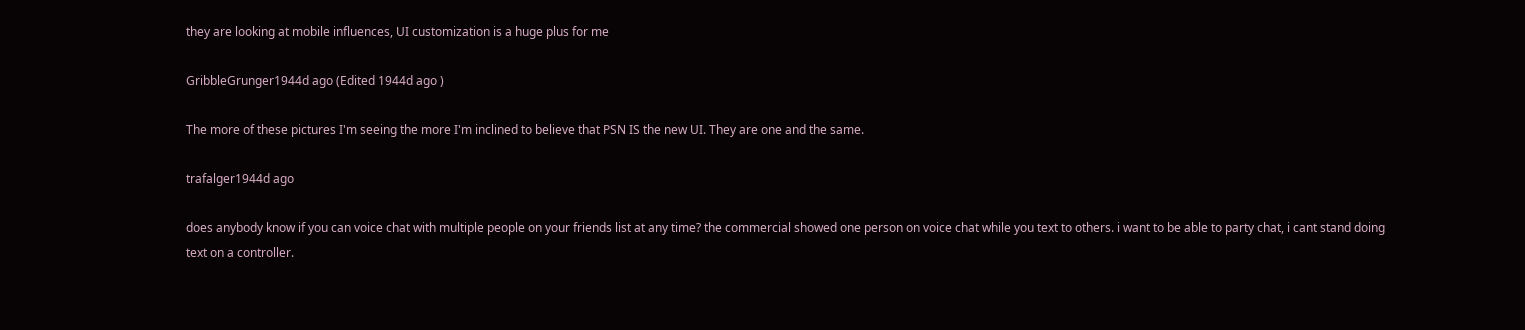they are looking at mobile influences, UI customization is a huge plus for me

GribbleGrunger1944d ago (Edited 1944d ago )

The more of these pictures I'm seeing the more I'm inclined to believe that PSN IS the new UI. They are one and the same.

trafalger1944d ago

does anybody know if you can voice chat with multiple people on your friends list at any time? the commercial showed one person on voice chat while you text to others. i want to be able to party chat, i cant stand doing text on a controller.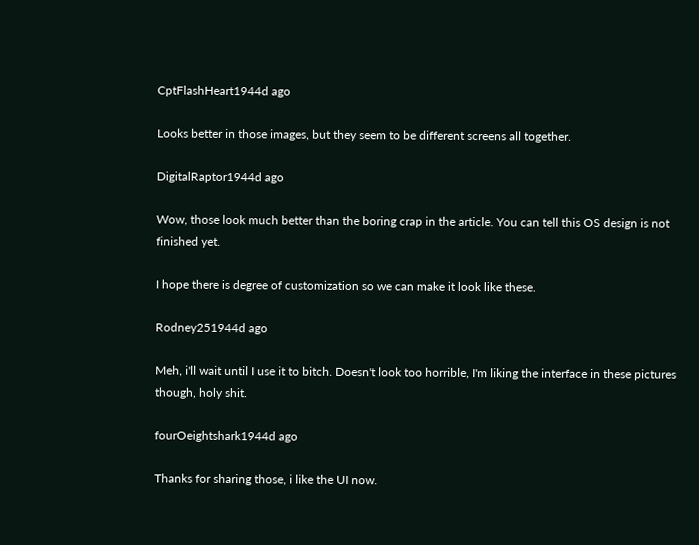CptFlashHeart1944d ago

Looks better in those images, but they seem to be different screens all together.

DigitalRaptor1944d ago

Wow, those look much better than the boring crap in the article. You can tell this OS design is not finished yet.

I hope there is degree of customization so we can make it look like these.

Rodney251944d ago

Meh, i'll wait until I use it to bitch. Doesn't look too horrible, I'm liking the interface in these pictures though, holy shit.

fourOeightshark1944d ago

Thanks for sharing those, i like the UI now.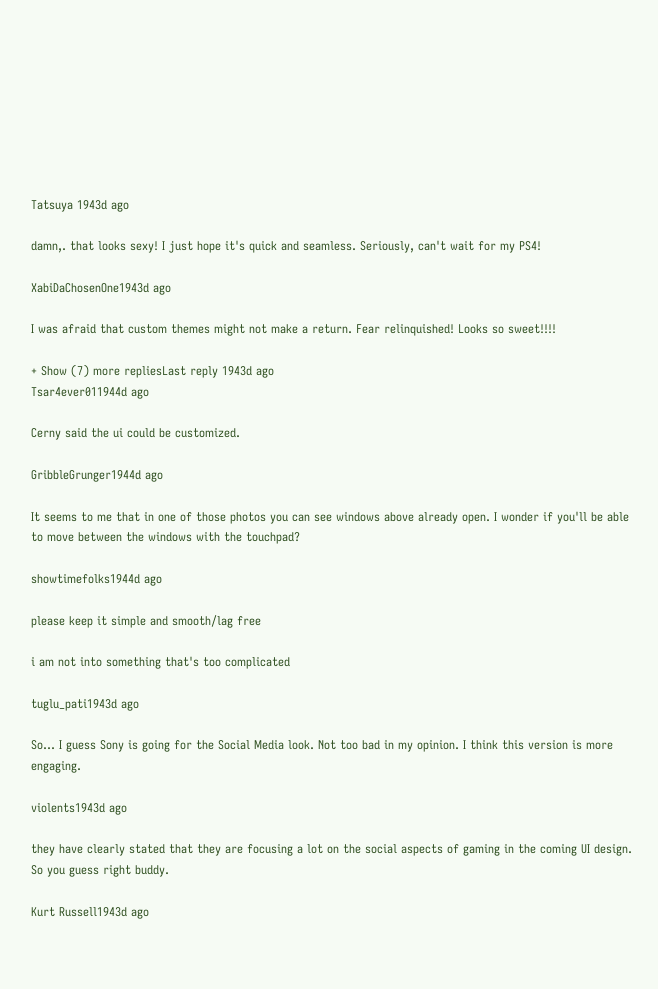Tatsuya 1943d ago

damn,. that looks sexy! I just hope it's quick and seamless. Seriously, can't wait for my PS4!

XabiDaChosenOne1943d ago

I was afraid that custom themes might not make a return. Fear relinquished! Looks so sweet!!!!

+ Show (7) more repliesLast reply 1943d ago
Tsar4ever011944d ago

Cerny said the ui could be customized.

GribbleGrunger1944d ago

It seems to me that in one of those photos you can see windows above already open. I wonder if you'll be able to move between the windows with the touchpad?

showtimefolks1944d ago

please keep it simple and smooth/lag free

i am not into something that's too complicated

tuglu_pati1943d ago

So... I guess Sony is going for the Social Media look. Not too bad in my opinion. I think this version is more engaging.

violents1943d ago

they have clearly stated that they are focusing a lot on the social aspects of gaming in the coming UI design. So you guess right buddy.

Kurt Russell1943d ago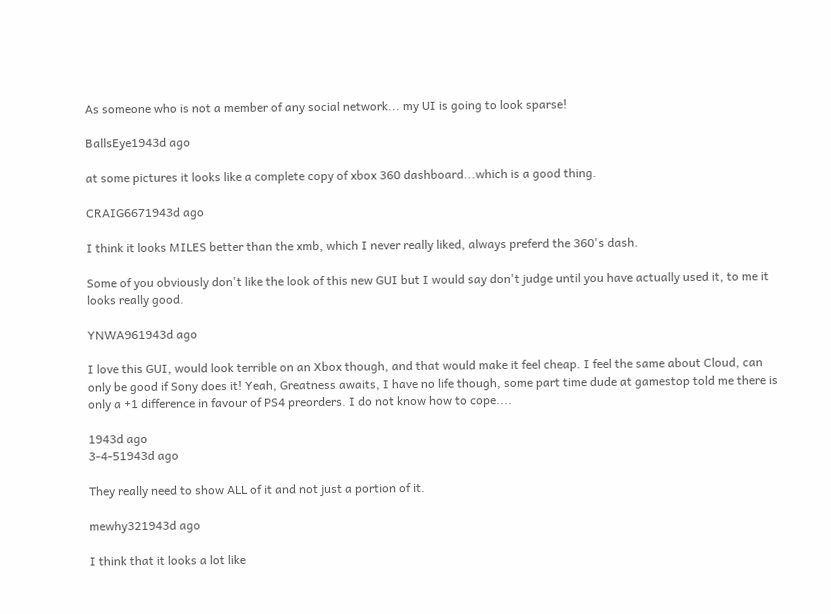As someone who is not a member of any social network... my UI is going to look sparse!

BallsEye1943d ago

at some pictures it looks like a complete copy of xbox 360 dashboard...which is a good thing.

CRAIG6671943d ago

I think it looks MILES better than the xmb, which I never really liked, always preferd the 360's dash.

Some of you obviously don't like the look of this new GUI but I would say don't judge until you have actually used it, to me it looks really good.

YNWA961943d ago

I love this GUI, would look terrible on an Xbox though, and that would make it feel cheap. I feel the same about Cloud, can only be good if Sony does it! Yeah, Greatness awaits, I have no life though, some part time dude at gamestop told me there is only a +1 difference in favour of PS4 preorders. I do not know how to cope....

1943d ago
3-4-51943d ago

They really need to show ALL of it and not just a portion of it.

mewhy321943d ago

I think that it looks a lot like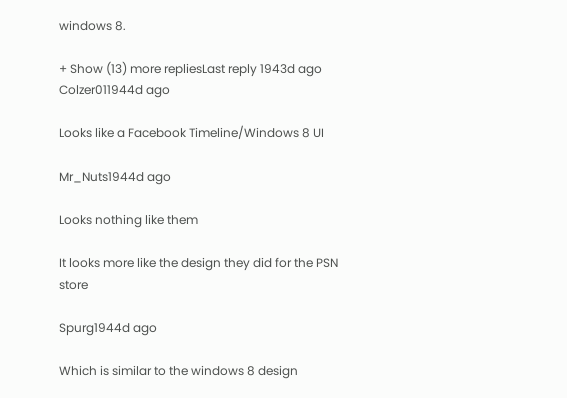windows 8.

+ Show (13) more repliesLast reply 1943d ago
Colzer011944d ago

Looks like a Facebook Timeline/Windows 8 UI

Mr_Nuts1944d ago

Looks nothing like them

It looks more like the design they did for the PSN store

Spurg1944d ago

Which is similar to the windows 8 design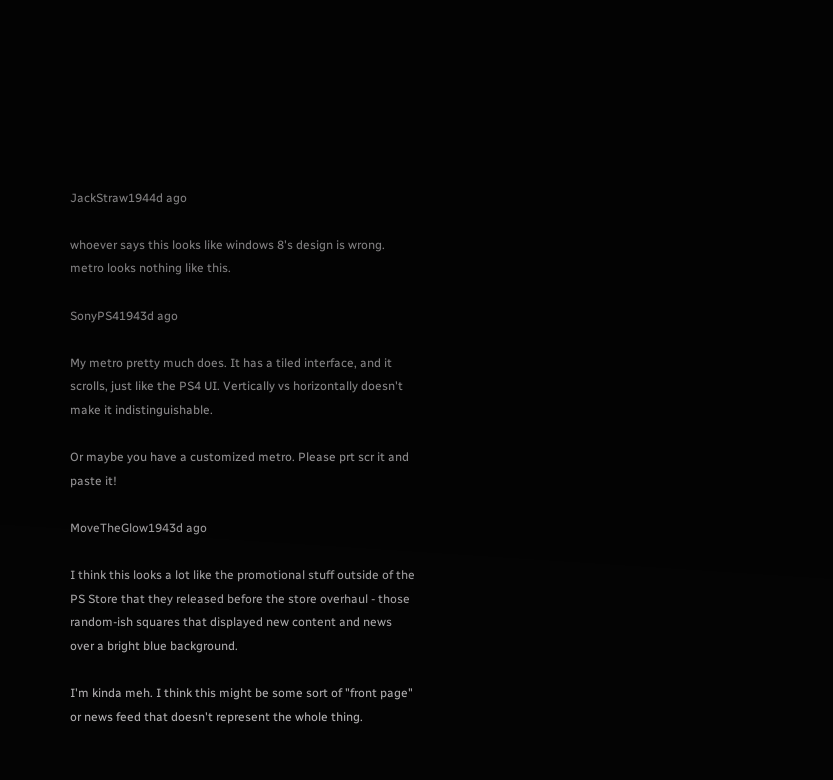JackStraw1944d ago

whoever says this looks like windows 8's design is wrong. metro looks nothing like this.

SonyPS41943d ago

My metro pretty much does. It has a tiled interface, and it scrolls, just like the PS4 UI. Vertically vs horizontally doesn't make it indistinguishable.

Or maybe you have a customized metro. Please prt scr it and paste it!

MoveTheGlow1943d ago

I think this looks a lot like the promotional stuff outside of the PS Store that they released before the store overhaul - those random-ish squares that displayed new content and news over a bright blue background.

I'm kinda meh. I think this might be some sort of "front page" or news feed that doesn't represent the whole thing.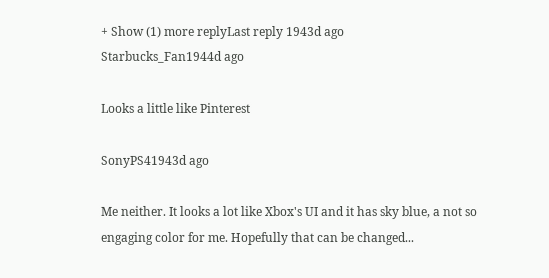+ Show (1) more replyLast reply 1943d ago
Starbucks_Fan1944d ago

Looks a little like Pinterest

SonyPS41943d ago

Me neither. It looks a lot like Xbox's UI and it has sky blue, a not so engaging color for me. Hopefully that can be changed...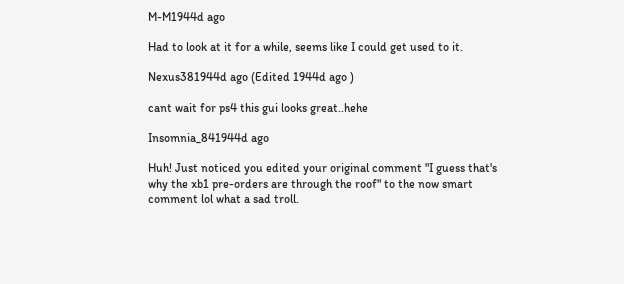M-M1944d ago

Had to look at it for a while, seems like I could get used to it.

Nexus381944d ago (Edited 1944d ago )

cant wait for ps4 this gui looks great..hehe

Insomnia_841944d ago

Huh! Just noticed you edited your original comment "I guess that's why the xb1 pre-orders are through the roof" to the now smart comment lol what a sad troll.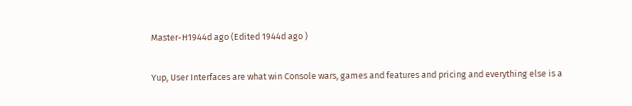Master-H1944d ago (Edited 1944d ago )

Yup, User Interfaces are what win Console wars, games and features and pricing and everything else is a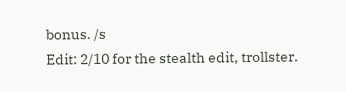bonus. /s
Edit: 2/10 for the stealth edit, trollster.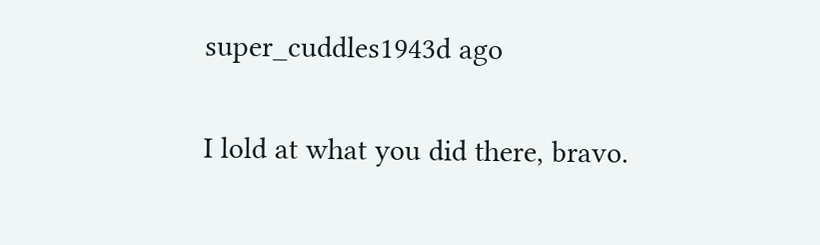super_cuddles1943d ago

I lold at what you did there, bravo.